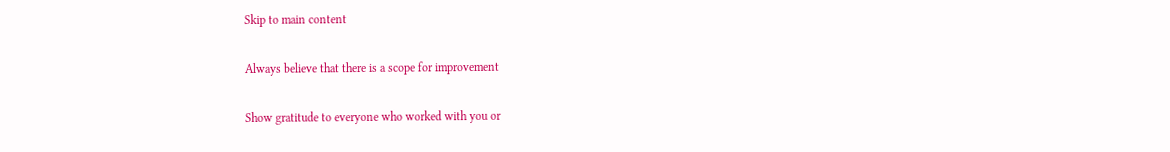Skip to main content

Always believe that there is a scope for improvement

Show gratitude to everyone who worked with you or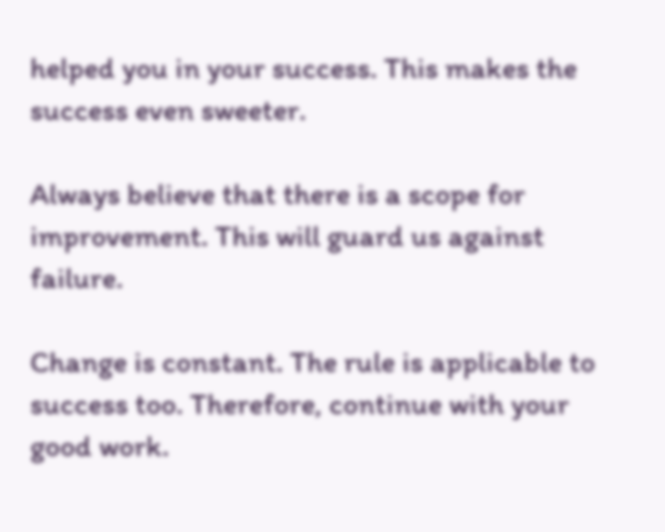helped you in your success. This makes the success even sweeter.

Always believe that there is a scope for improvement. This will guard us against failure.

Change is constant. The rule is applicable to success too. Therefore, continue with your good work.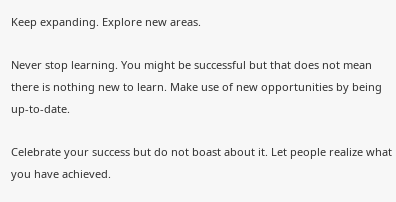Keep expanding. Explore new areas.

Never stop learning. You might be successful but that does not mean there is nothing new to learn. Make use of new opportunities by being up-to-date.

Celebrate your success but do not boast about it. Let people realize what you have achieved.